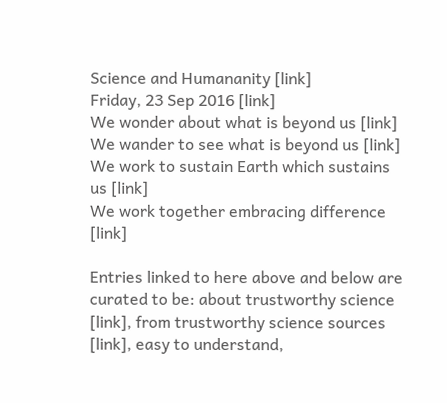Science and Humananity [link]
Friday, 23 Sep 2016 [link]
We wonder about what is beyond us [link]
We wander to see what is beyond us [link]
We work to sustain Earth which sustains us [link]
We work together embracing difference [link]

Entries linked to here above and below are curated to be: about trustworthy science [link], from trustworthy science sources [link], easy to understand,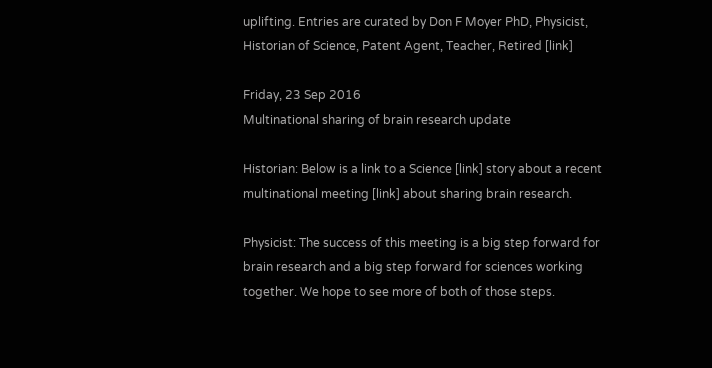uplifting. Entries are curated by Don F Moyer PhD, Physicist, Historian of Science, Patent Agent, Teacher, Retired [link]

Friday, 23 Sep 2016
Multinational sharing of brain research update

Historian: Below is a link to a Science [link] story about a recent multinational meeting [link] about sharing brain research.

Physicist: The success of this meeting is a big step forward for brain research and a big step forward for sciences working together. We hope to see more of both of those steps.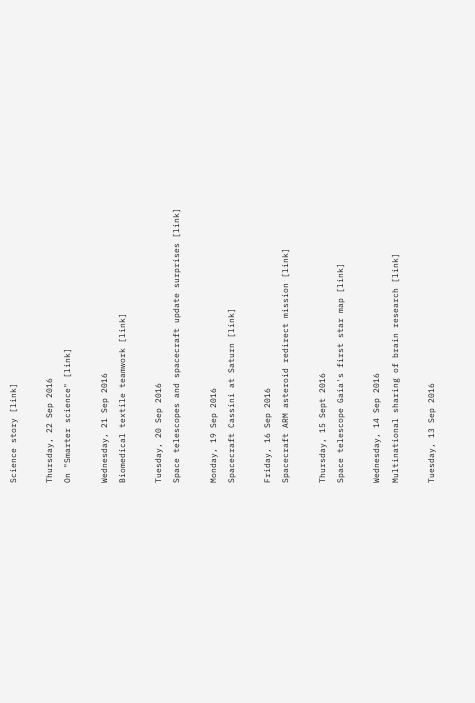Science story [link]

Thursday, 22 Sep 2016
On "Smarter science" [link]

Wednesday, 21 Sep 2016
Biomedical textile teamwork [link]

Tuesday, 20 Sep 2016
Space telescopes and spacecraft update surprises [link]

Monday, 19 Sep 2016
Spacecraft Cassini at Saturn [link]

Friday, 16 Sep 2016
Spacecraft ARM asteroid redirect mission [link]

Thursday, 15 Sept 2016
Space telescope Gaia's first star map [link]

Wednesday, 14 Sep 2016
Multinational sharing of brain research [link]

Tuesday, 13 Sep 2016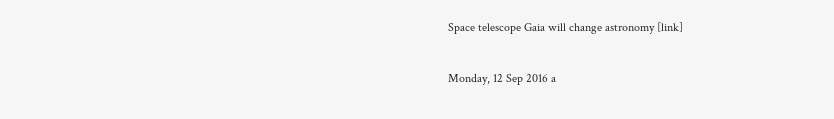Space telescope Gaia will change astronomy [link]

Monday, 12 Sep 2016 a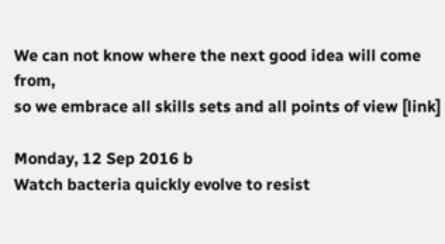We can not know where the next good idea will come from,
so we embrace all skills sets and all points of view [link]

Monday, 12 Sep 2016 b
Watch bacteria quickly evolve to resist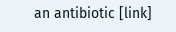an antibiotic [link]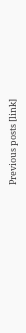Previous posts [link]